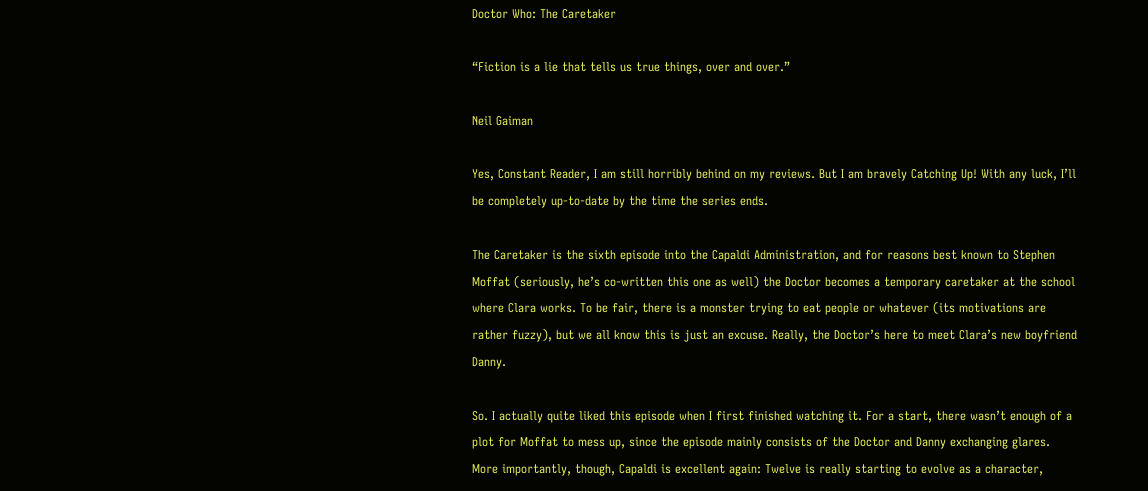Doctor Who: The Caretaker

“Fiction is a lie that tells us true things, over and over.”

Neil Gaiman

Yes, Constant Reader, I am still horribly behind on my reviews. But I am bravely Catching Up! With any luck, I’ll be completely up-to-date by the time the series ends.

The Caretaker is the sixth episode into the Capaldi Administration, and for reasons best known to Stephen Moffat (seriously, he’s co-written this one as well) the Doctor becomes a temporary caretaker at the school where Clara works. To be fair, there is a monster trying to eat people or whatever (its motivations are rather fuzzy), but we all know this is just an excuse. Really, the Doctor’s here to meet Clara’s new boyfriend Danny.

So. I actually quite liked this episode when I first finished watching it. For a start, there wasn’t enough of a plot for Moffat to mess up, since the episode mainly consists of the Doctor and Danny exchanging glares. More importantly, though, Capaldi is excellent again: Twelve is really starting to evolve as a character,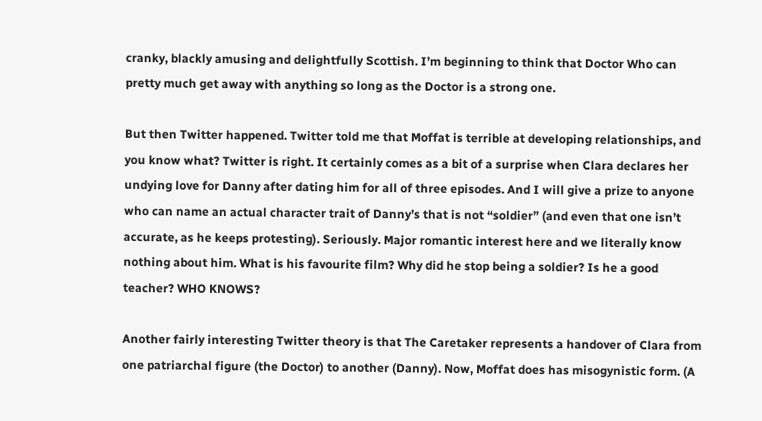cranky, blackly amusing and delightfully Scottish. I’m beginning to think that Doctor Who can pretty much get away with anything so long as the Doctor is a strong one.

But then Twitter happened. Twitter told me that Moffat is terrible at developing relationships, and you know what? Twitter is right. It certainly comes as a bit of a surprise when Clara declares her undying love for Danny after dating him for all of three episodes. And I will give a prize to anyone who can name an actual character trait of Danny’s that is not “soldier” (and even that one isn’t accurate, as he keeps protesting). Seriously. Major romantic interest here and we literally know nothing about him. What is his favourite film? Why did he stop being a soldier? Is he a good teacher? WHO KNOWS?

Another fairly interesting Twitter theory is that The Caretaker represents a handover of Clara from one patriarchal figure (the Doctor) to another (Danny). Now, Moffat does has misogynistic form. (A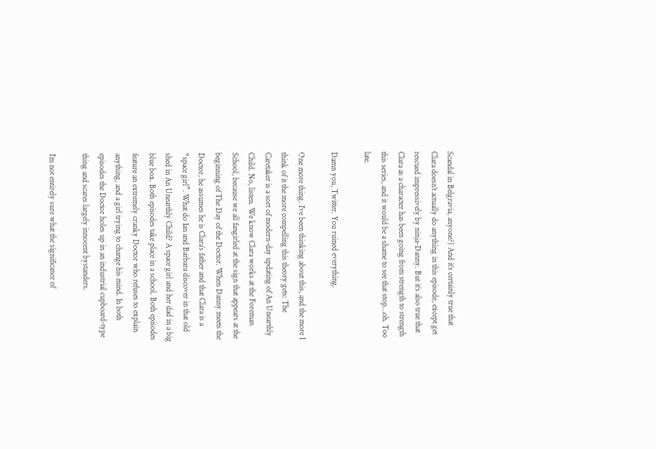Scandal in Belgravia, anyone?) And it’s certainly true that Clara doesn’t actually do anything in this episode, except get rescued impressively by ninja-Danny. But it’s also true that Clara as a character has been going from strength to strength this series, and it would be a shame to see that stop…oh. Too late.

Damn you, Twitter. You ruined everything.

One more thing. I’ve been thinking about this, and the more I think of it the more compelling this theory gets: The Caretaker is a sort of modern-day updating of An Unearthly Child. No, listen. We know Clara works at the Foreman School, because we all fangirled at the sign that appears at the beginning of The Day of the Doctor. When Danny meets the Doctor, he assumes he is Clara’s father and that Clara is a “space girl”. What do Ian and Barbara discover in that old shed in An Unearthly Child? A space girl and her dad in a big blue box. Both episodes take place in a school. Both episodes feature an extremely cranky Doctor who refuses to explain anything, and a girl trying to change his mind. In both episodes the Doctor holes up in an industrial cupboard-type thing and scares largely innocent bystanders.

I’m not entirely sure what the significance of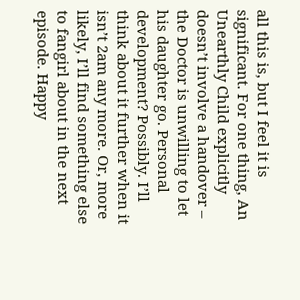all this is, but I feel it is significant. For one thing, An Unearthly Child explicitly doesn’t involve a handover – the Doctor is unwilling to let his daughter go. Personal development? Possibly. I’ll think about it further when it isn’t 2am any more. Or, more likely, I’ll find something else to fangirl about in the next episode. Happy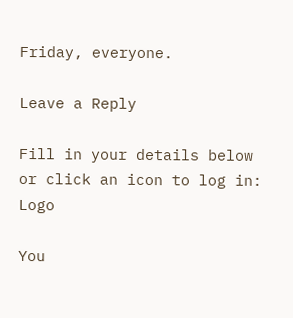Friday, everyone.

Leave a Reply

Fill in your details below or click an icon to log in: Logo

You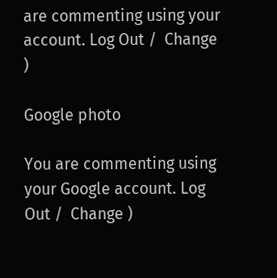are commenting using your account. Log Out /  Change )

Google photo

You are commenting using your Google account. Log Out /  Change )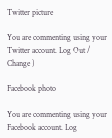Twitter picture

You are commenting using your Twitter account. Log Out /  Change )

Facebook photo

You are commenting using your Facebook account. Log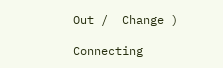Out /  Change )

Connecting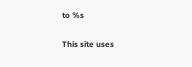to %s

This site uses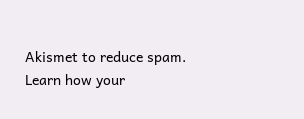Akismet to reduce spam. Learn how your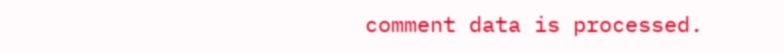comment data is processed.